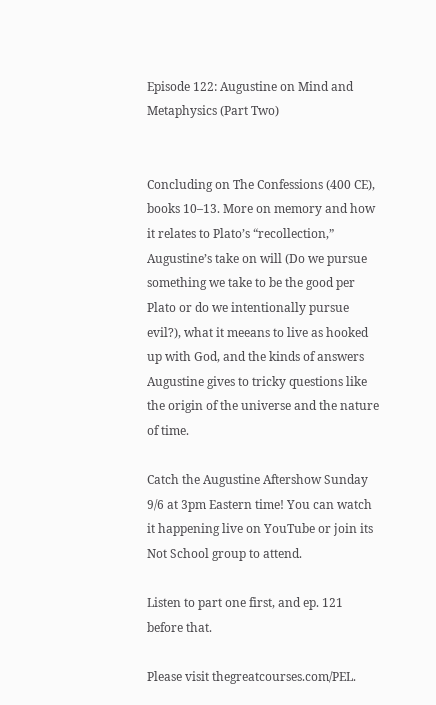Episode 122: Augustine on Mind and Metaphysics (Part Two)


Concluding on The Confessions (400 CE), books 10–13. More on memory and how it relates to Plato’s “recollection,” Augustine’s take on will (Do we pursue something we take to be the good per Plato or do we intentionally pursue evil?), what it meeans to live as hooked up with God, and the kinds of answers Augustine gives to tricky questions like the origin of the universe and the nature of time.

Catch the Augustine Aftershow Sunday 9/6 at 3pm Eastern time! You can watch it happening live on YouTube or join its Not School group to attend.

Listen to part one first, and ep. 121 before that.

Please visit thegreatcourses.com/PEL.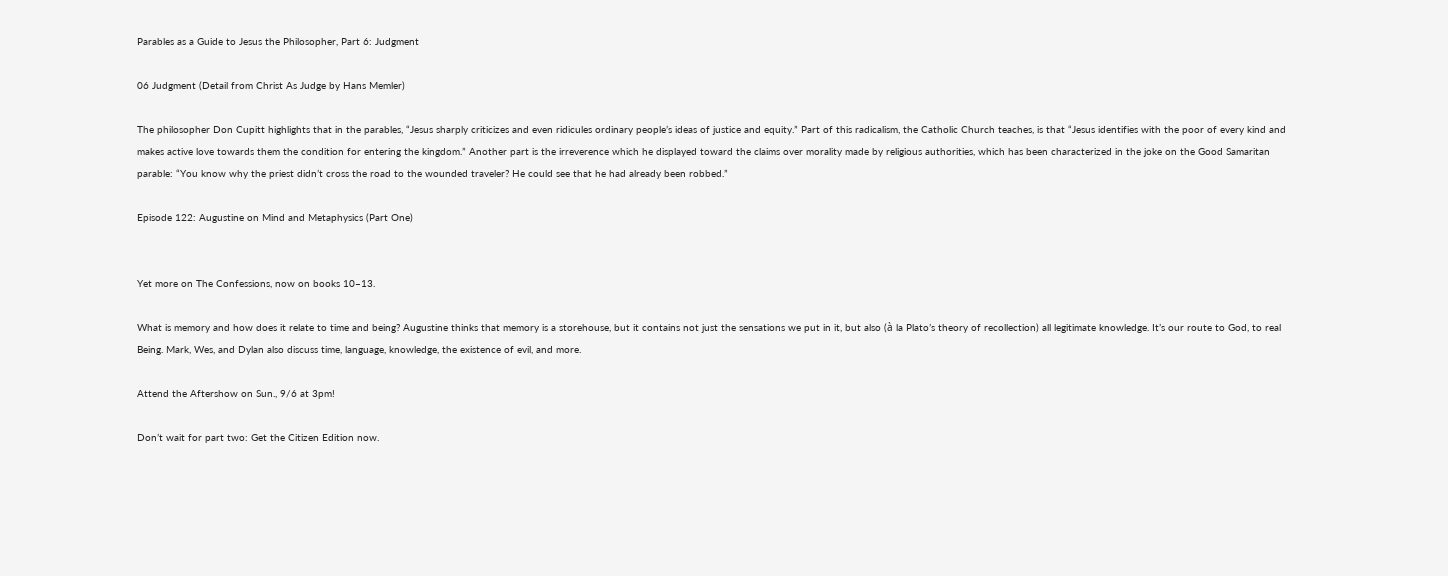Parables as a Guide to Jesus the Philosopher, Part 6: Judgment

06 Judgment (Detail from Christ As Judge by Hans Memler)

The philosopher Don Cupitt highlights that in the parables, “Jesus sharply criticizes and even ridicules ordinary people’s ideas of justice and equity.” Part of this radicalism, the Catholic Church teaches, is that “Jesus identifies with the poor of every kind and makes active love towards them the condition for entering the kingdom.” Another part is the irreverence which he displayed toward the claims over morality made by religious authorities, which has been characterized in the joke on the Good Samaritan parable: “You know why the priest didn’t cross the road to the wounded traveler? He could see that he had already been robbed.”

Episode 122: Augustine on Mind and Metaphysics (Part One)


Yet more on The Confessions, now on books 10–13.

What is memory and how does it relate to time and being? Augustine thinks that memory is a storehouse, but it contains not just the sensations we put in it, but also (à la Plato’s theory of recollection) all legitimate knowledge. It’s our route to God, to real Being. Mark, Wes, and Dylan also discuss time, language, knowledge, the existence of evil, and more.

Attend the Aftershow on Sun., 9/6 at 3pm!

Don’t wait for part two: Get the Citizen Edition now.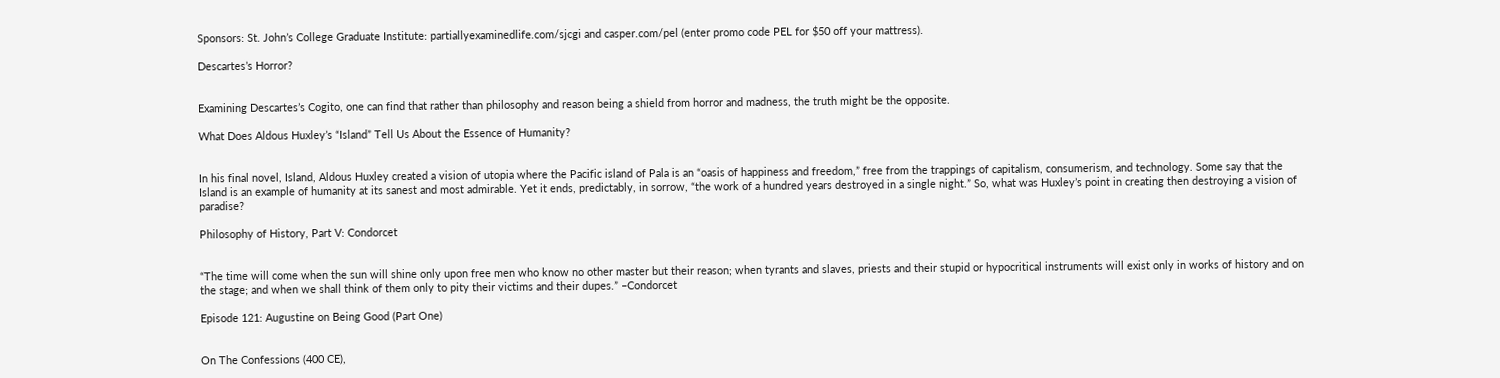Sponsors: St. John’s College Graduate Institute: partiallyexaminedlife.com/sjcgi and casper.com/pel (enter promo code PEL for $50 off your mattress).

Descartes’s Horror?


Examining Descartes’s Cogito, one can find that rather than philosophy and reason being a shield from horror and madness, the truth might be the opposite.

What Does Aldous Huxley’s “Island” Tell Us About the Essence of Humanity?


In his final novel, Island, Aldous Huxley created a vision of utopia where the Pacific island of Pala is an “oasis of happiness and freedom,” free from the trappings of capitalism, consumerism, and technology. Some say that the Island is an example of humanity at its sanest and most admirable. Yet it ends, predictably, in sorrow, “the work of a hundred years destroyed in a single night.” So, what was Huxley’s point in creating then destroying a vision of paradise?

Philosophy of History, Part V: Condorcet


“The time will come when the sun will shine only upon free men who know no other master but their reason; when tyrants and slaves, priests and their stupid or hypocritical instruments will exist only in works of history and on the stage; and when we shall think of them only to pity their victims and their dupes.” –Condorcet

Episode 121: Augustine on Being Good (Part One)


On The Confessions (400 CE),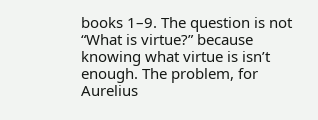books 1–9. The question is not “What is virtue?” because knowing what virtue is isn’t enough. The problem, for Aurelius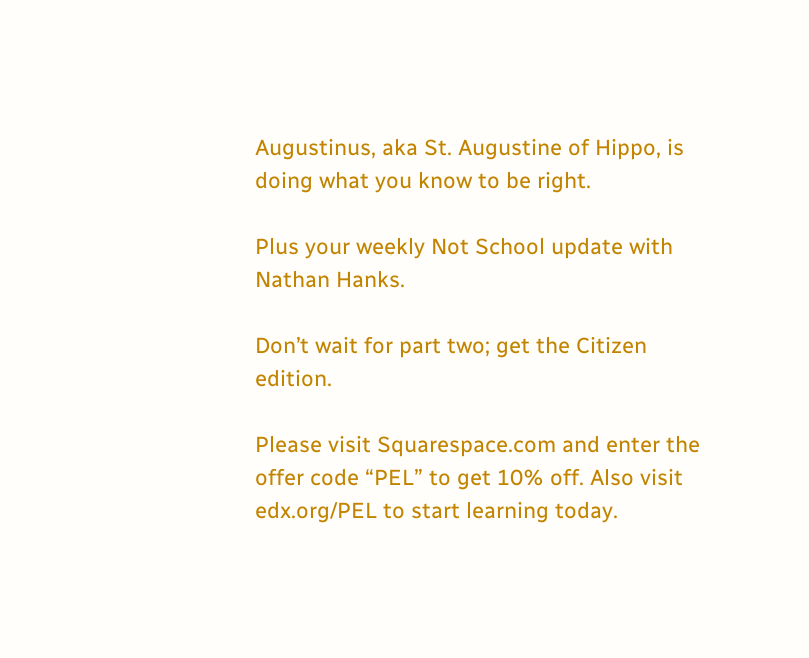Augustinus, aka St. Augustine of Hippo, is doing what you know to be right.

Plus your weekly Not School update with Nathan Hanks.

Don’t wait for part two; get the Citizen edition.

Please visit Squarespace.com and enter the offer code “PEL” to get 10% off. Also visit edx.org/PEL to start learning today.